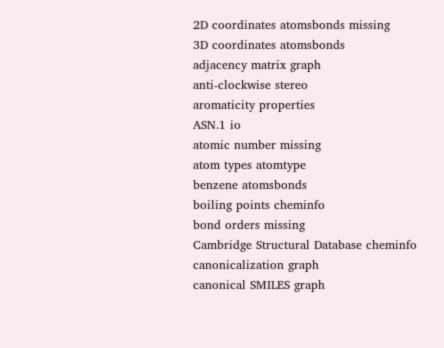2D coordinates atomsbonds missing
3D coordinates atomsbonds
adjacency matrix graph
anti-clockwise stereo
aromaticity properties
ASN.1 io
atomic number missing
atom types atomtype
benzene atomsbonds
boiling points cheminfo
bond orders missing
Cambridge Structural Database cheminfo
canonicalization graph
canonical SMILES graph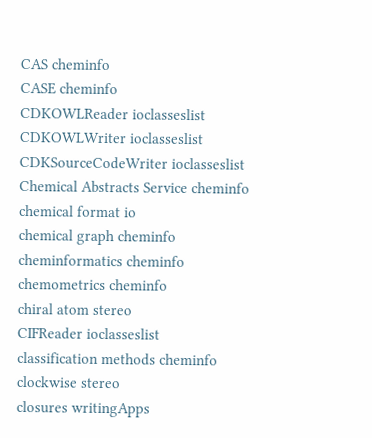CAS cheminfo
CASE cheminfo
CDKOWLReader ioclasseslist
CDKOWLWriter ioclasseslist
CDKSourceCodeWriter ioclasseslist
Chemical Abstracts Service cheminfo
chemical format io
chemical graph cheminfo
cheminformatics cheminfo
chemometrics cheminfo
chiral atom stereo
CIFReader ioclasseslist
classification methods cheminfo
clockwise stereo
closures writingApps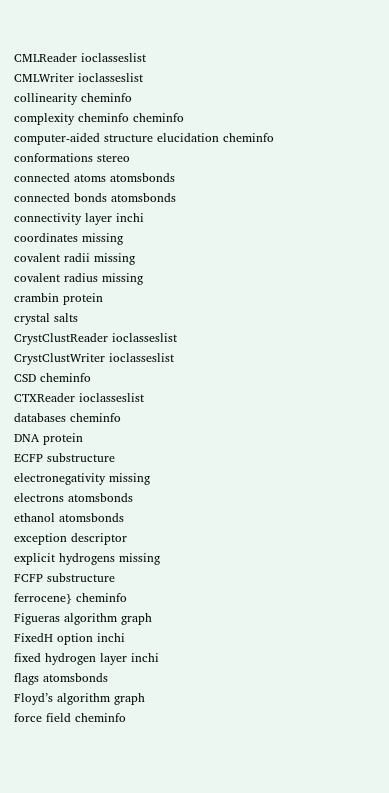CMLReader ioclasseslist
CMLWriter ioclasseslist
collinearity cheminfo
complexity cheminfo cheminfo
computer-aided structure elucidation cheminfo
conformations stereo
connected atoms atomsbonds
connected bonds atomsbonds
connectivity layer inchi
coordinates missing
covalent radii missing
covalent radius missing
crambin protein
crystal salts
CrystClustReader ioclasseslist
CrystClustWriter ioclasseslist
CSD cheminfo
CTXReader ioclasseslist
databases cheminfo
DNA protein
ECFP substructure
electronegativity missing
electrons atomsbonds
ethanol atomsbonds
exception descriptor
explicit hydrogens missing
FCFP substructure
ferrocene} cheminfo
Figueras algorithm graph
FixedH option inchi
fixed hydrogen layer inchi
flags atomsbonds
Floyd’s algorithm graph
force field cheminfo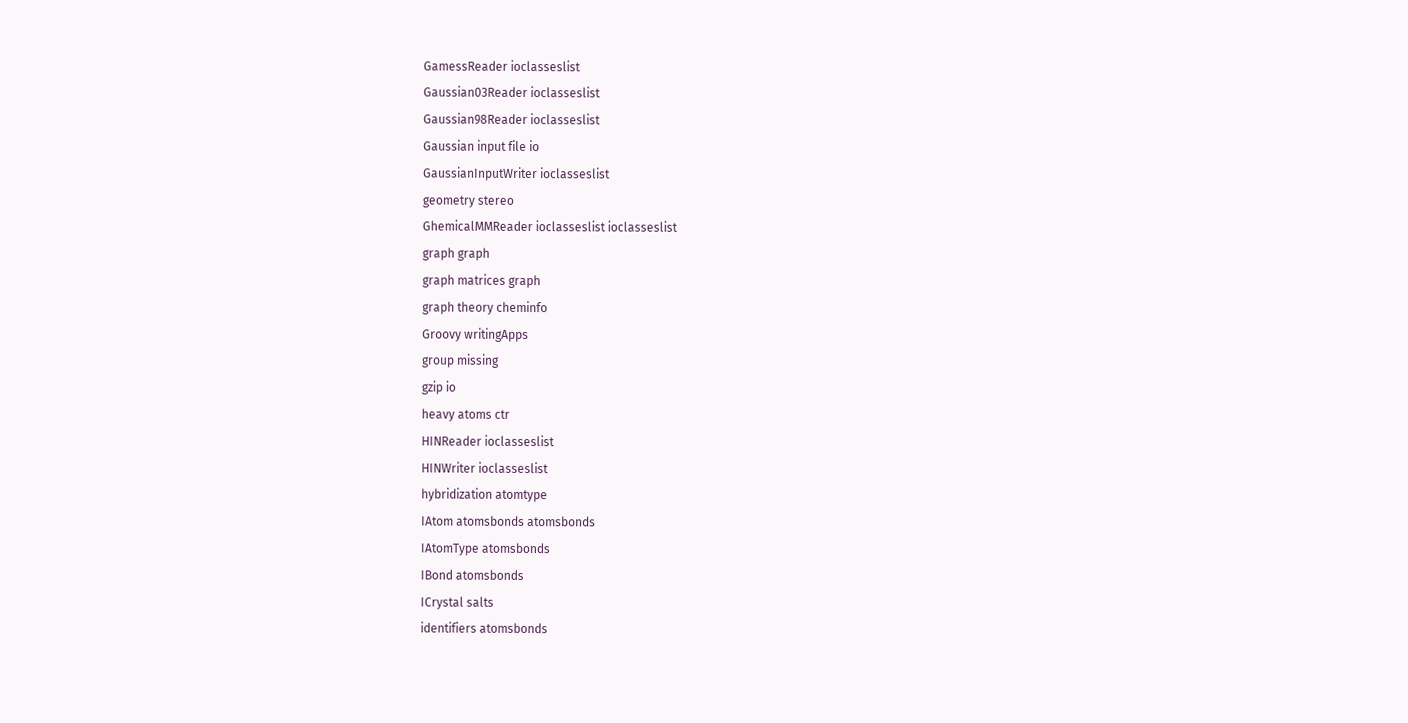GamessReader ioclasseslist
Gaussian03Reader ioclasseslist
Gaussian98Reader ioclasseslist
Gaussian input file io
GaussianInputWriter ioclasseslist
geometry stereo
GhemicalMMReader ioclasseslist ioclasseslist
graph graph
graph matrices graph
graph theory cheminfo
Groovy writingApps
group missing
gzip io
heavy atoms ctr
HINReader ioclasseslist
HINWriter ioclasseslist
hybridization atomtype
IAtom atomsbonds atomsbonds
IAtomType atomsbonds
IBond atomsbonds
ICrystal salts
identifiers atomsbonds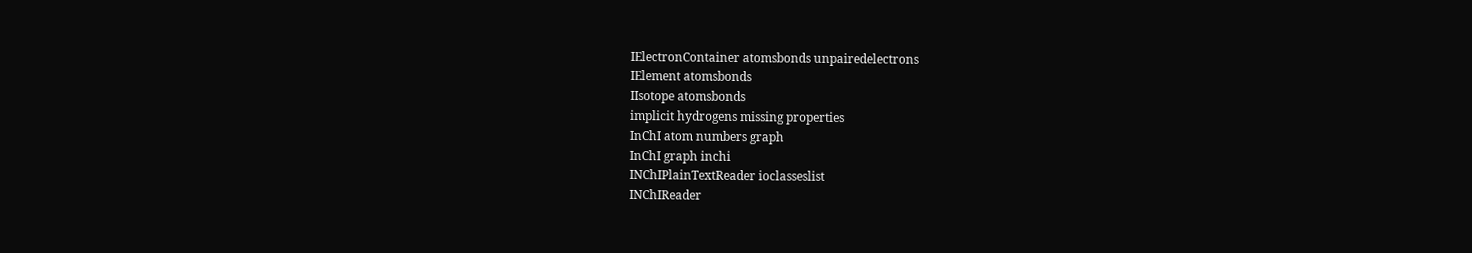IElectronContainer atomsbonds unpairedelectrons
IElement atomsbonds
IIsotope atomsbonds
implicit hydrogens missing properties
InChI atom numbers graph
InChI graph inchi
INChIPlainTextReader ioclasseslist
INChIReader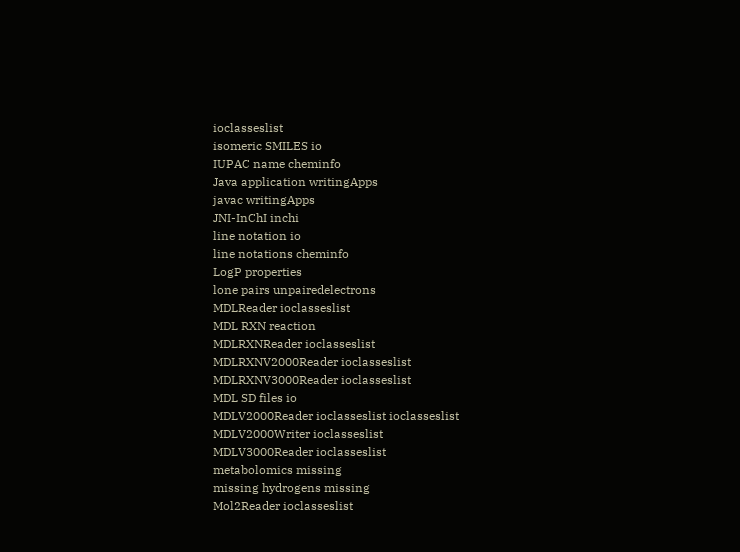ioclasseslist
isomeric SMILES io
IUPAC name cheminfo
Java application writingApps
javac writingApps
JNI-InChI inchi
line notation io
line notations cheminfo
LogP properties
lone pairs unpairedelectrons
MDLReader ioclasseslist
MDL RXN reaction
MDLRXNReader ioclasseslist
MDLRXNV2000Reader ioclasseslist
MDLRXNV3000Reader ioclasseslist
MDL SD files io
MDLV2000Reader ioclasseslist ioclasseslist
MDLV2000Writer ioclasseslist
MDLV3000Reader ioclasseslist
metabolomics missing
missing hydrogens missing
Mol2Reader ioclasseslist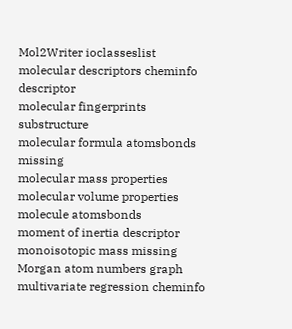Mol2Writer ioclasseslist
molecular descriptors cheminfo descriptor
molecular fingerprints substructure
molecular formula atomsbonds missing
molecular mass properties
molecular volume properties
molecule atomsbonds
moment of inertia descriptor
monoisotopic mass missing
Morgan atom numbers graph
multivariate regression cheminfo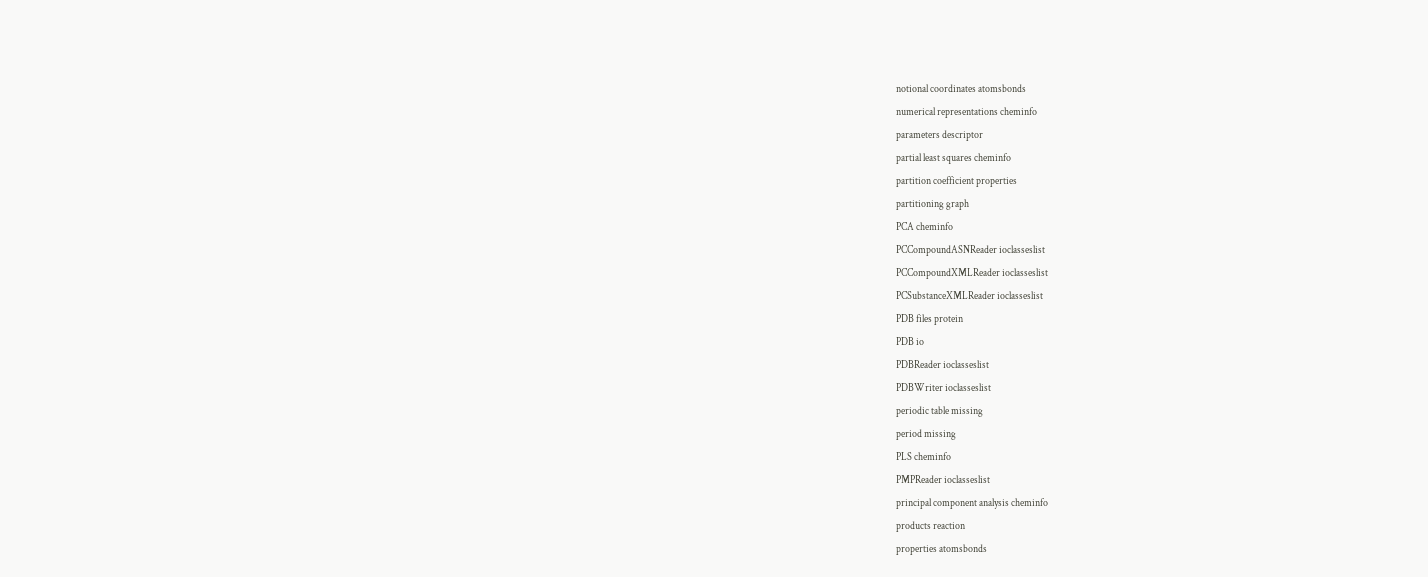notional coordinates atomsbonds
numerical representations cheminfo
parameters descriptor
partial least squares cheminfo
partition coefficient properties
partitioning graph
PCA cheminfo
PCCompoundASNReader ioclasseslist
PCCompoundXMLReader ioclasseslist
PCSubstanceXMLReader ioclasseslist
PDB files protein
PDB io
PDBReader ioclasseslist
PDBWriter ioclasseslist
periodic table missing
period missing
PLS cheminfo
PMPReader ioclasseslist
principal component analysis cheminfo
products reaction
properties atomsbonds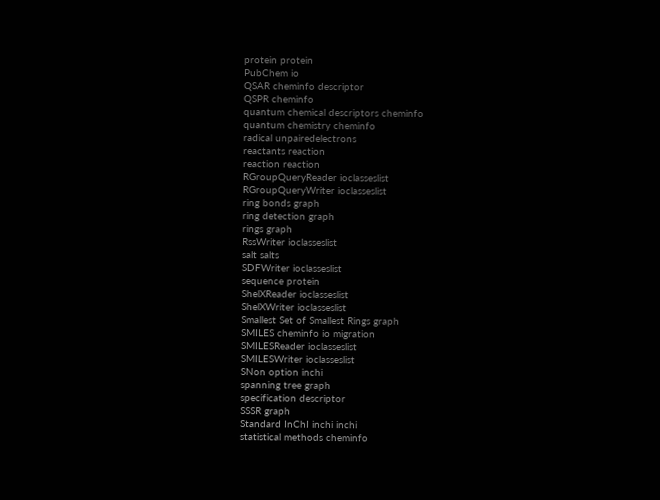protein protein
PubChem io
QSAR cheminfo descriptor
QSPR cheminfo
quantum chemical descriptors cheminfo
quantum chemistry cheminfo
radical unpairedelectrons
reactants reaction
reaction reaction
RGroupQueryReader ioclasseslist
RGroupQueryWriter ioclasseslist
ring bonds graph
ring detection graph
rings graph
RssWriter ioclasseslist
salt salts
SDFWriter ioclasseslist
sequence protein
ShelXReader ioclasseslist
ShelXWriter ioclasseslist
Smallest Set of Smallest Rings graph
SMILES cheminfo io migration
SMILESReader ioclasseslist
SMILESWriter ioclasseslist
SNon option inchi
spanning tree graph
specification descriptor
SSSR graph
Standard InChI inchi inchi
statistical methods cheminfo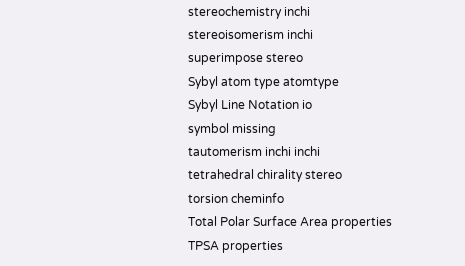stereochemistry inchi
stereoisomerism inchi
superimpose stereo
Sybyl atom type atomtype
Sybyl Line Notation io
symbol missing
tautomerism inchi inchi
tetrahedral chirality stereo
torsion cheminfo
Total Polar Surface Area properties
TPSA properties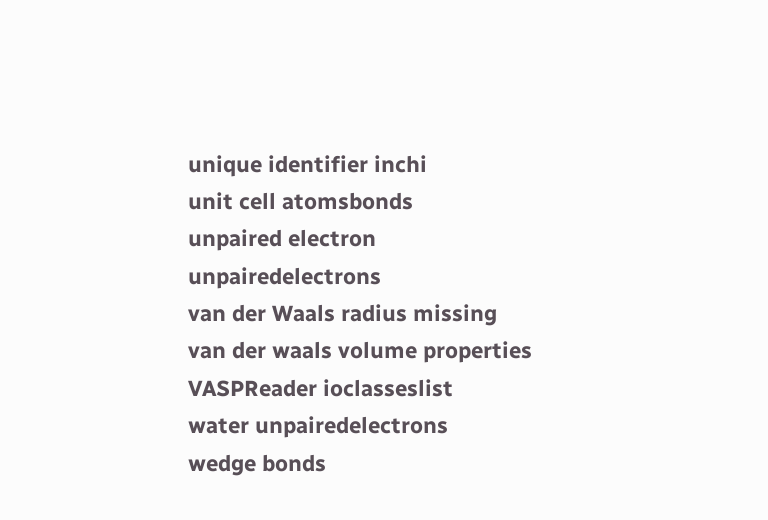unique identifier inchi
unit cell atomsbonds
unpaired electron unpairedelectrons
van der Waals radius missing
van der waals volume properties
VASPReader ioclasseslist
water unpairedelectrons
wedge bonds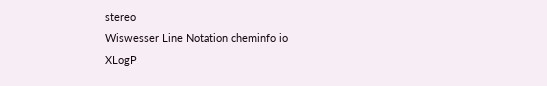stereo
Wiswesser Line Notation cheminfo io
XLogP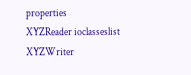properties
XYZReader ioclasseslist
XYZWriter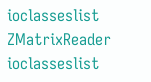ioclasseslist
ZMatrixReader ioclasseslist